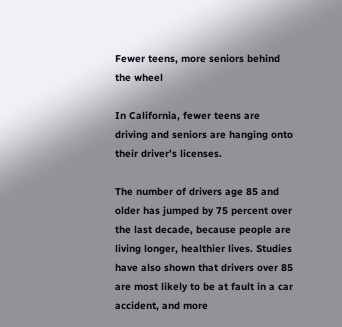Fewer teens, more seniors behind the wheel

In California, fewer teens are driving and seniors are hanging onto their driver’s licenses.

The number of drivers age 85 and older has jumped by 75 percent over the last decade, because people are living longer, healthier lives. Studies have also shown that drivers over 85 are most likely to be at fault in a car accident, and more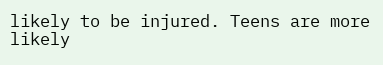likely to be injured. Teens are more likely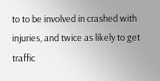to to be involved in crashed with injuries, and twice as likely to get traffic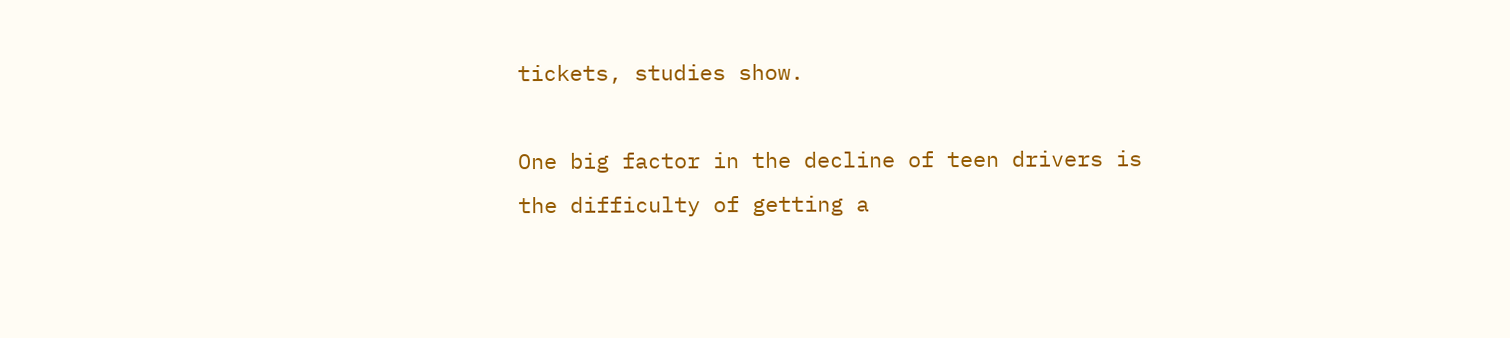tickets, studies show.

One big factor in the decline of teen drivers is the difficulty of getting a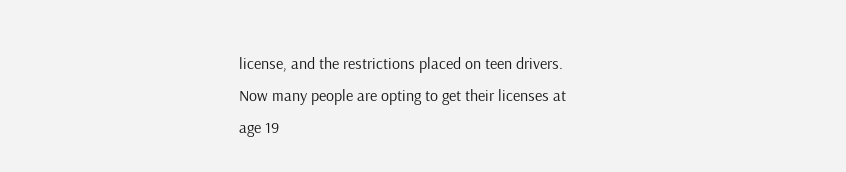license, and the restrictions placed on teen drivers. Now many people are opting to get their licenses at age 19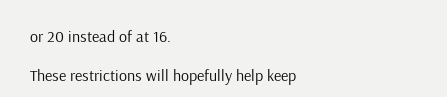or 20 instead of at 16.

These restrictions will hopefully help keep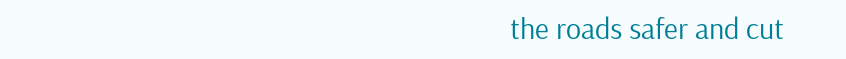the roads safer and cut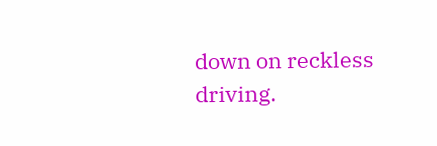down on reckless driving.